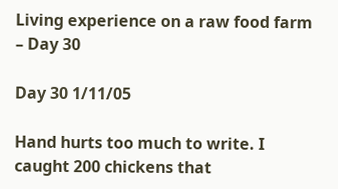Living experience on a raw food farm – Day 30

Day 30 1/11/05

Hand hurts too much to write. I caught 200 chickens that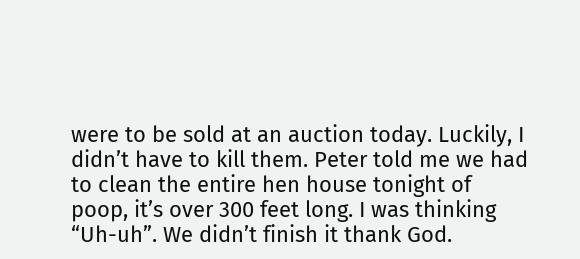were to be sold at an auction today. Luckily, I didn’t have to kill them. Peter told me we had to clean the entire hen house tonight of poop, it’s over 300 feet long. I was thinking “Uh-uh”. We didn’t finish it thank God.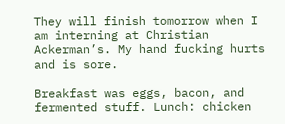They will finish tomorrow when I am interning at Christian Ackerman’s. My hand fucking hurts and is sore.

Breakfast was eggs, bacon, and fermented stuff. Lunch: chicken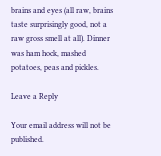brains and eyes (all raw, brains taste surprisingly good, not a raw gross smell at all). Dinner was ham hock, mashed potatoes, peas and pickles.

Leave a Reply

Your email address will not be published.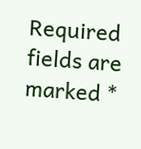Required fields are marked *